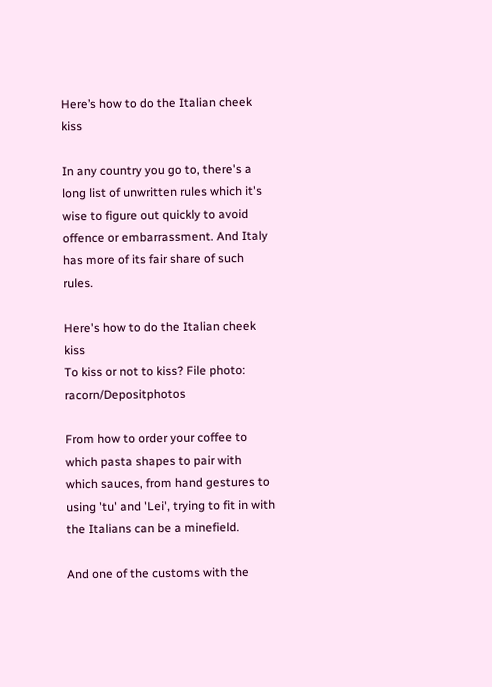Here’s how to do the Italian cheek kiss

In any country you go to, there's a long list of unwritten rules which it's wise to figure out quickly to avoid offence or embarrassment. And Italy has more of its fair share of such rules.

Here's how to do the Italian cheek kiss
To kiss or not to kiss? File photo: racorn/Depositphotos

From how to order your coffee to which pasta shapes to pair with which sauces, from hand gestures to using 'tu' and 'Lei', trying to fit in with the Italians can be a minefield.

And one of the customs with the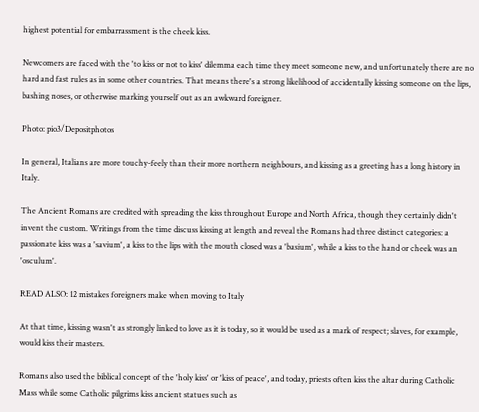highest potential for embarrassment is the cheek kiss.

Newcomers are faced with the 'to kiss or not to kiss' dilemma each time they meet someone new, and unfortunately there are no hard and fast rules as in some other countries. That means there's a strong likelihood of accidentally kissing someone on the lips, bashing noses, or otherwise marking yourself out as an awkward foreigner.

Photo: pio3/Depositphotos

In general, Italians are more touchy-feely than their more northern neighbours, and kissing as a greeting has a long history in Italy.

The Ancient Romans are credited with spreading the kiss throughout Europe and North Africa, though they certainly didn't invent the custom. Writings from the time discuss kissing at length and reveal the Romans had three distinct categories: a passionate kiss was a 'savium', a kiss to the lips with the mouth closed was a 'basium', while a kiss to the hand or cheek was an 'osculum'.

READ ALSO: 12 mistakes foreigners make when moving to Italy

At that time, kissing wasn't as strongly linked to love as it is today, so it would be used as a mark of respect; slaves, for example, would kiss their masters.

Romans also used the biblical concept of the 'holy kiss' or 'kiss of peace', and today, priests often kiss the altar during Catholic Mass while some Catholic pilgrims kiss ancient statues such as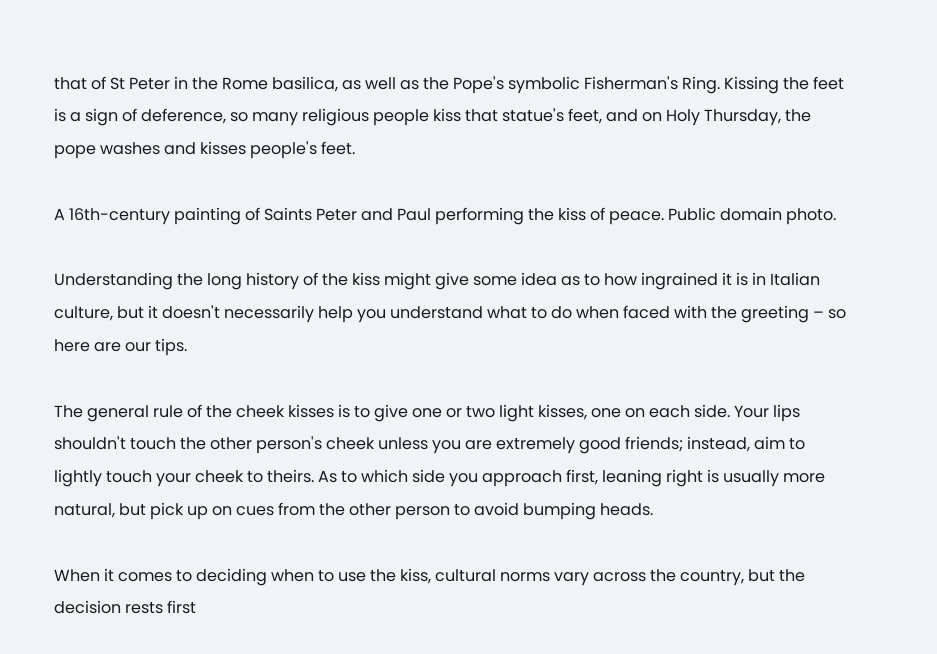that of St Peter in the Rome basilica, as well as the Pope's symbolic Fisherman's Ring. Kissing the feet is a sign of deference, so many religious people kiss that statue's feet, and on Holy Thursday, the pope washes and kisses people's feet.

A 16th-century painting of Saints Peter and Paul performing the kiss of peace. Public domain photo.

Understanding the long history of the kiss might give some idea as to how ingrained it is in Italian culture, but it doesn't necessarily help you understand what to do when faced with the greeting – so here are our tips.

The general rule of the cheek kisses is to give one or two light kisses, one on each side. Your lips shouldn't touch the other person's cheek unless you are extremely good friends; instead, aim to lightly touch your cheek to theirs. As to which side you approach first, leaning right is usually more natural, but pick up on cues from the other person to avoid bumping heads.

When it comes to deciding when to use the kiss, cultural norms vary across the country, but the decision rests first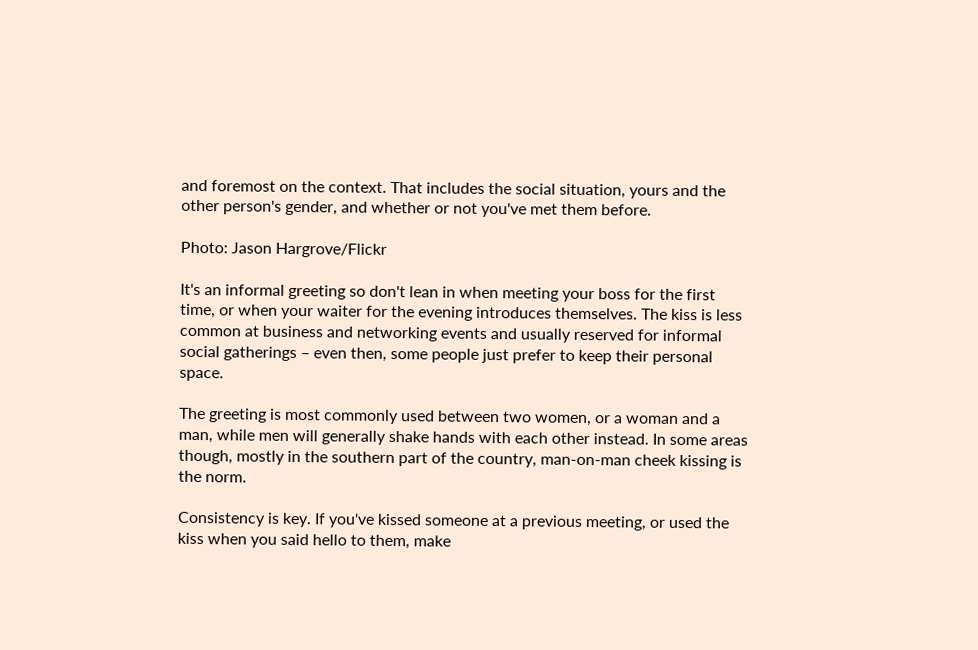and foremost on the context. That includes the social situation, yours and the other person's gender, and whether or not you've met them before.

Photo: Jason Hargrove/Flickr

It's an informal greeting so don't lean in when meeting your boss for the first time, or when your waiter for the evening introduces themselves. The kiss is less common at business and networking events and usually reserved for informal social gatherings – even then, some people just prefer to keep their personal space.

The greeting is most commonly used between two women, or a woman and a man, while men will generally shake hands with each other instead. In some areas though, mostly in the southern part of the country, man-on-man cheek kissing is the norm.

Consistency is key. If you've kissed someone at a previous meeting, or used the kiss when you said hello to them, make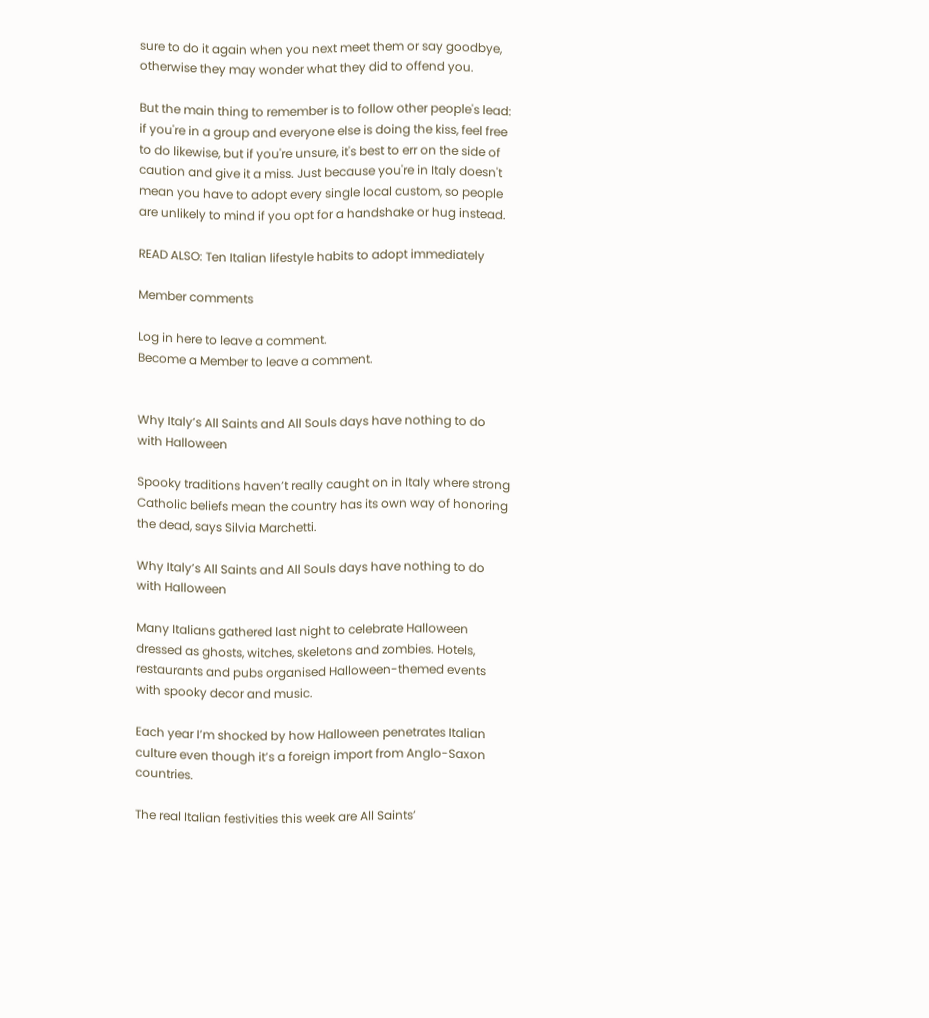sure to do it again when you next meet them or say goodbye, otherwise they may wonder what they did to offend you.

But the main thing to remember is to follow other people's lead: if you're in a group and everyone else is doing the kiss, feel free to do likewise, but if you're unsure, it's best to err on the side of caution and give it a miss. Just because you're in Italy doesn't mean you have to adopt every single local custom, so people are unlikely to mind if you opt for a handshake or hug instead.

READ ALSO: Ten Italian lifestyle habits to adopt immediately

Member comments

Log in here to leave a comment.
Become a Member to leave a comment.


Why Italy’s All Saints and All Souls days have nothing to do with Halloween

Spooky traditions haven’t really caught on in Italy where strong Catholic beliefs mean the country has its own way of honoring the dead, says Silvia Marchetti.

Why Italy’s All Saints and All Souls days have nothing to do with Halloween

Many Italians gathered last night to celebrate Halloween dressed as ghosts, witches, skeletons and zombies. Hotels, restaurants and pubs organised Halloween-themed events with spooky decor and music.

Each year I’m shocked by how Halloween penetrates Italian culture even though it’s a foreign import from Anglo-Saxon countries.

The real Italian festivities this week are All Saints’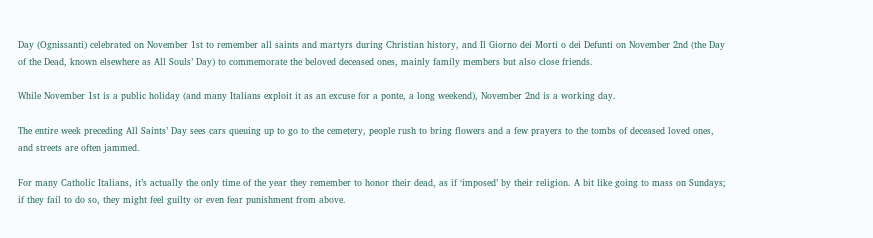Day (Ognissanti) celebrated on November 1st to remember all saints and martyrs during Christian history, and Il Giorno dei Morti o dei Defunti on November 2nd (the Day of the Dead, known elsewhere as All Souls’ Day) to commemorate the beloved deceased ones, mainly family members but also close friends.

While November 1st is a public holiday (and many Italians exploit it as an excuse for a ponte, a long weekend), November 2nd is a working day.

The entire week preceding All Saints’ Day sees cars queuing up to go to the cemetery, people rush to bring flowers and a few prayers to the tombs of deceased loved ones, and streets are often jammed.

For many Catholic Italians, it’s actually the only time of the year they remember to honor their dead, as if ‘imposed’ by their religion. A bit like going to mass on Sundays; if they fail to do so, they might feel guilty or even fear punishment from above.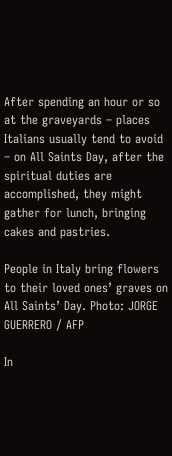After spending an hour or so at the graveyards – places Italians usually tend to avoid – on All Saints Day, after the spiritual duties are accomplished, they might gather for lunch, bringing cakes and pastries.

People in Italy bring flowers to their loved ones’ graves on All Saints’ Day. Photo: JORGE GUERRERO / AFP

In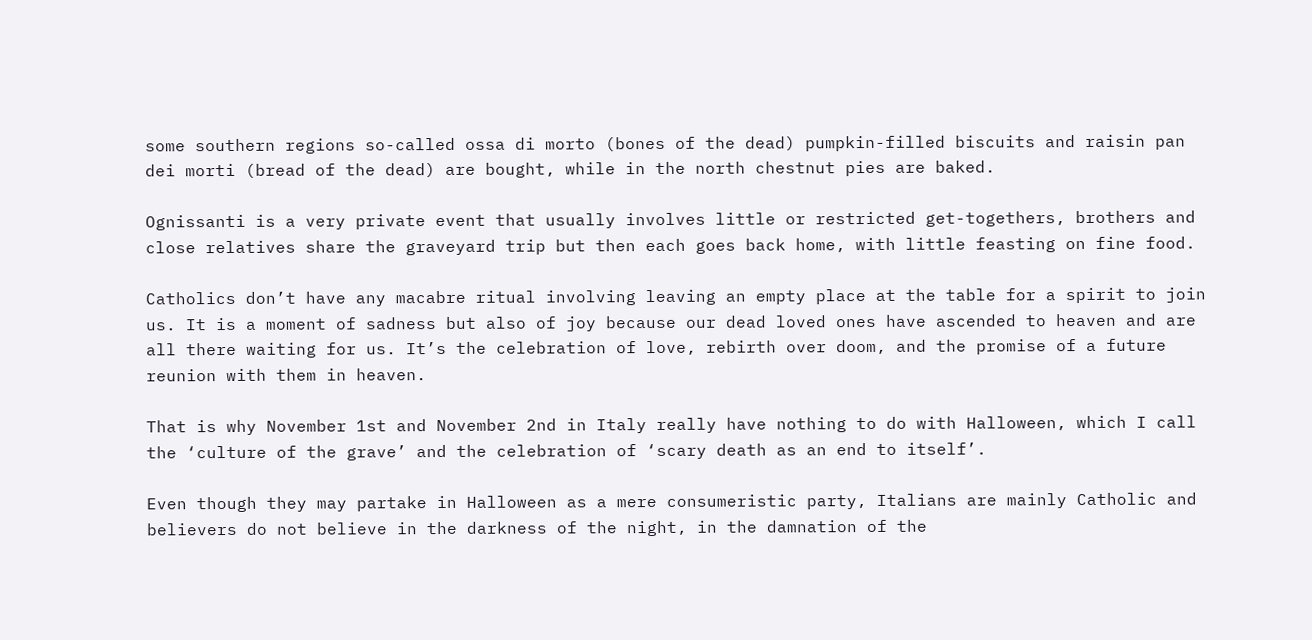some southern regions so-called ossa di morto (bones of the dead) pumpkin-filled biscuits and raisin pan dei morti (bread of the dead) are bought, while in the north chestnut pies are baked.

Ognissanti is a very private event that usually involves little or restricted get-togethers, brothers and close relatives share the graveyard trip but then each goes back home, with little feasting on fine food.

Catholics don’t have any macabre ritual involving leaving an empty place at the table for a spirit to join us. It is a moment of sadness but also of joy because our dead loved ones have ascended to heaven and are all there waiting for us. It’s the celebration of love, rebirth over doom, and the promise of a future reunion with them in heaven.

That is why November 1st and November 2nd in Italy really have nothing to do with Halloween, which I call the ‘culture of the grave’ and the celebration of ‘scary death as an end to itself’.

Even though they may partake in Halloween as a mere consumeristic party, Italians are mainly Catholic and believers do not believe in the darkness of the night, in the damnation of the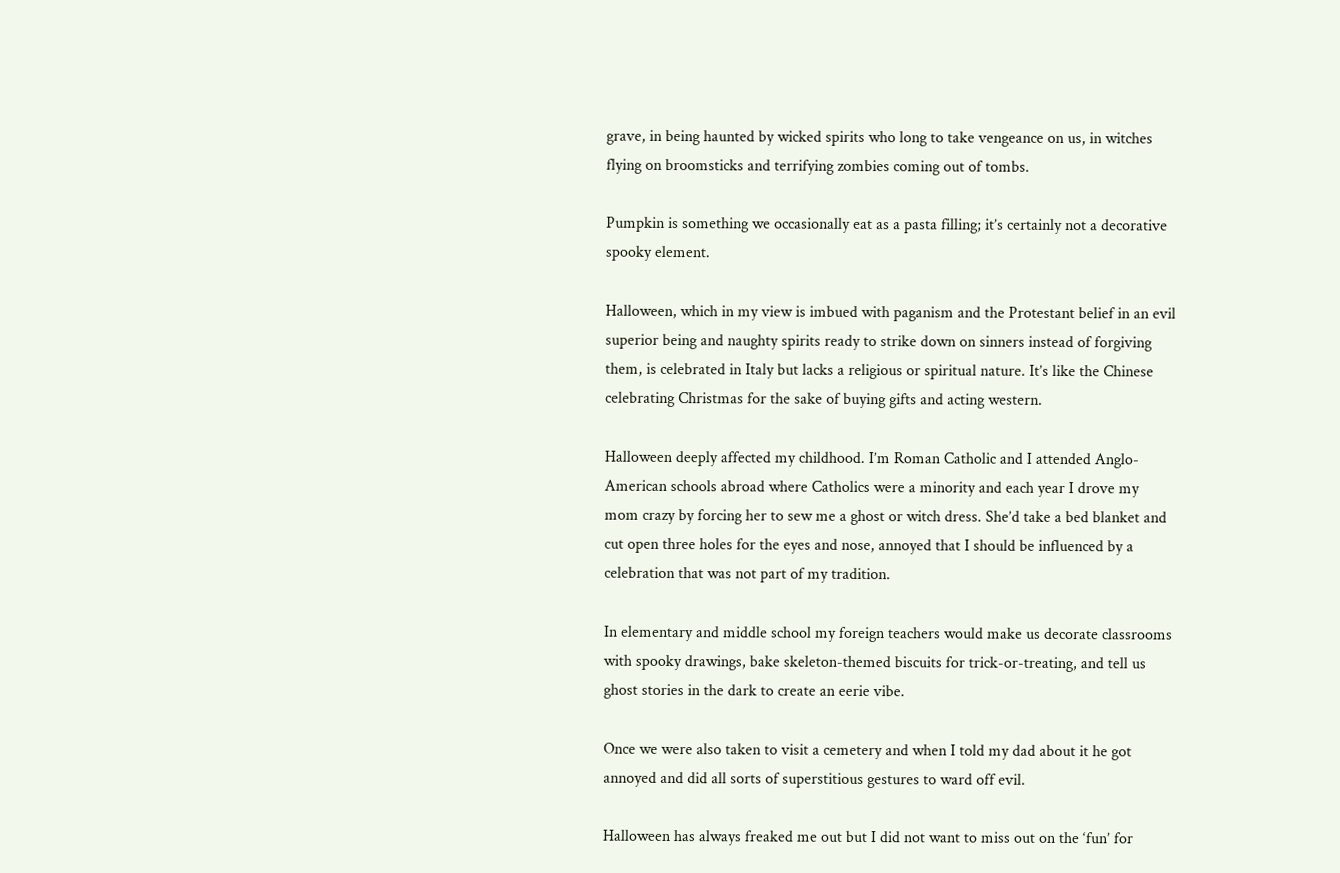grave, in being haunted by wicked spirits who long to take vengeance on us, in witches flying on broomsticks and terrifying zombies coming out of tombs.

Pumpkin is something we occasionally eat as a pasta filling; it’s certainly not a decorative spooky element.

Halloween, which in my view is imbued with paganism and the Protestant belief in an evil superior being and naughty spirits ready to strike down on sinners instead of forgiving them, is celebrated in Italy but lacks a religious or spiritual nature. It’s like the Chinese celebrating Christmas for the sake of buying gifts and acting western.

Halloween deeply affected my childhood. I’m Roman Catholic and I attended Anglo-American schools abroad where Catholics were a minority and each year I drove my mom crazy by forcing her to sew me a ghost or witch dress. She’d take a bed blanket and cut open three holes for the eyes and nose, annoyed that I should be influenced by a celebration that was not part of my tradition.

In elementary and middle school my foreign teachers would make us decorate classrooms with spooky drawings, bake skeleton-themed biscuits for trick-or-treating, and tell us ghost stories in the dark to create an eerie vibe.

Once we were also taken to visit a cemetery and when I told my dad about it he got annoyed and did all sorts of superstitious gestures to ward off evil.

Halloween has always freaked me out but I did not want to miss out on the ‘fun’ for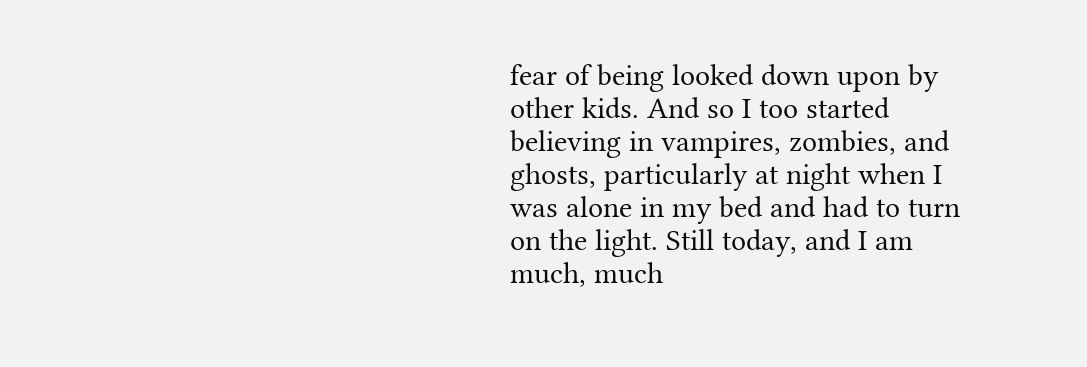fear of being looked down upon by other kids. And so I too started believing in vampires, zombies, and ghosts, particularly at night when I was alone in my bed and had to turn on the light. Still today, and I am much, much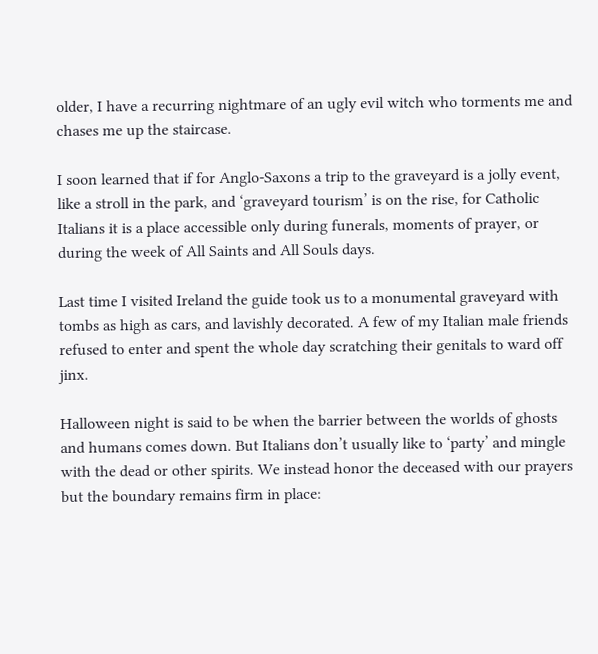older, I have a recurring nightmare of an ugly evil witch who torments me and chases me up the staircase.

I soon learned that if for Anglo-Saxons a trip to the graveyard is a jolly event, like a stroll in the park, and ‘graveyard tourism’ is on the rise, for Catholic Italians it is a place accessible only during funerals, moments of prayer, or during the week of All Saints and All Souls days.

Last time I visited Ireland the guide took us to a monumental graveyard with tombs as high as cars, and lavishly decorated. A few of my Italian male friends refused to enter and spent the whole day scratching their genitals to ward off jinx.

Halloween night is said to be when the barrier between the worlds of ghosts and humans comes down. But Italians don’t usually like to ‘party’ and mingle with the dead or other spirits. We instead honor the deceased with our prayers but the boundary remains firm in place: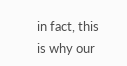in fact, this is why our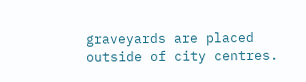graveyards are placed outside of city centres.